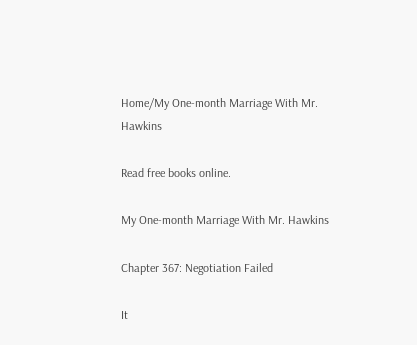Home/My One-month Marriage With Mr. Hawkins

Read free books online.

My One-month Marriage With Mr. Hawkins

Chapter 367: Negotiation Failed

It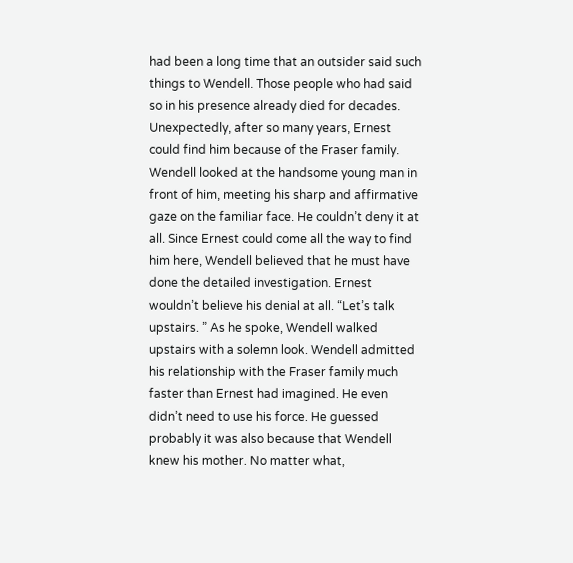had been a long time that an outsider said such things to Wendell. Those people who had said so in his presence already died for decades. Unexpectedly, after so many years, Ernest could find him because of the Fraser family. Wendell looked at the handsome young man in front of him, meeting his sharp and affirmative gaze on the familiar face. He couldn’t deny it at all. Since Ernest could come all the way to find him here, Wendell believed that he must have done the detailed investigation. Ernest wouldn’t believe his denial at all. “Let’s talk upstairs. ” As he spoke, Wendell walked upstairs with a solemn look. Wendell admitted his relationship with the Fraser family much faster than Ernest had imagined. He even didn’t need to use his force. He guessed probably it was also because that Wendell knew his mother. No matter what,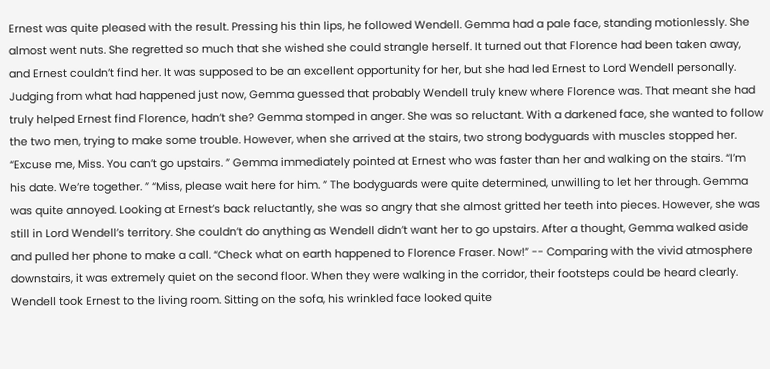Ernest was quite pleased with the result. Pressing his thin lips, he followed Wendell. Gemma had a pale face, standing motionlessly. She almost went nuts. She regretted so much that she wished she could strangle herself. It turned out that Florence had been taken away, and Ernest couldn’t find her. It was supposed to be an excellent opportunity for her, but she had led Ernest to Lord Wendell personally. Judging from what had happened just now, Gemma guessed that probably Wendell truly knew where Florence was. That meant she had truly helped Ernest find Florence, hadn’t she? Gemma stomped in anger. She was so reluctant. With a darkened face, she wanted to follow the two men, trying to make some trouble. However, when she arrived at the stairs, two strong bodyguards with muscles stopped her. “Excuse me, Miss. You can’t go upstairs. ” Gemma immediately pointed at Ernest who was faster than her and walking on the stairs. “I’m his date. We’re together. ” “Miss, please wait here for him. ” The bodyguards were quite determined, unwilling to let her through. Gemma was quite annoyed. Looking at Ernest’s back reluctantly, she was so angry that she almost gritted her teeth into pieces. However, she was still in Lord Wendell’s territory. She couldn’t do anything as Wendell didn’t want her to go upstairs. After a thought, Gemma walked aside and pulled her phone to make a call. “Check what on earth happened to Florence Fraser. Now!” -- Comparing with the vivid atmosphere downstairs, it was extremely quiet on the second floor. When they were walking in the corridor, their footsteps could be heard clearly. Wendell took Ernest to the living room. Sitting on the sofa, his wrinkled face looked quite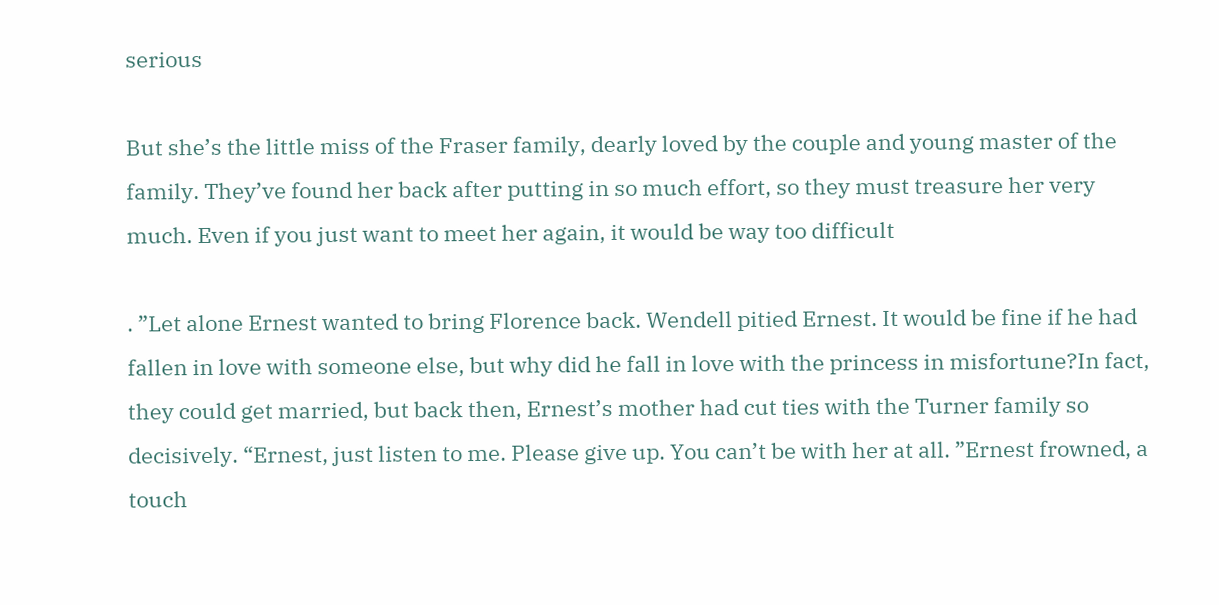serious

But she’s the little miss of the Fraser family, dearly loved by the couple and young master of the family. They’ve found her back after putting in so much effort, so they must treasure her very much. Even if you just want to meet her again, it would be way too difficult

. ”Let alone Ernest wanted to bring Florence back. Wendell pitied Ernest. It would be fine if he had fallen in love with someone else, but why did he fall in love with the princess in misfortune?In fact, they could get married, but back then, Ernest’s mother had cut ties with the Turner family so decisively. “Ernest, just listen to me. Please give up. You can’t be with her at all. ”Ernest frowned, a touch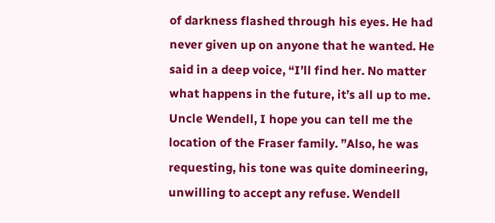of darkness flashed through his eyes. He had never given up on anyone that he wanted. He said in a deep voice, “I’ll find her. No matter what happens in the future, it’s all up to me. Uncle Wendell, I hope you can tell me the location of the Fraser family. ”Also, he was requesting, his tone was quite domineering, unwilling to accept any refuse. Wendell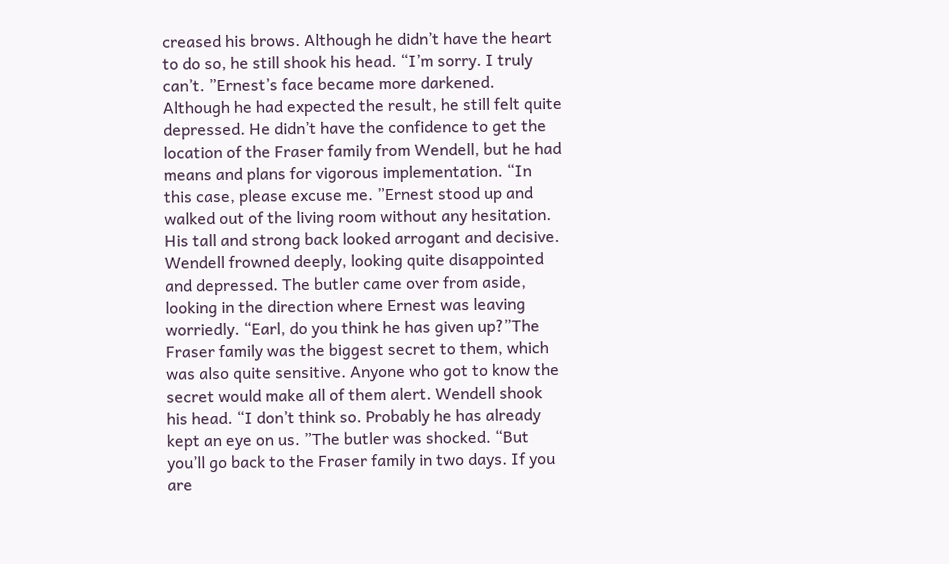creased his brows. Although he didn’t have the heart to do so, he still shook his head. “I’m sorry. I truly can’t. ”Ernest’s face became more darkened. Although he had expected the result, he still felt quite depressed. He didn’t have the confidence to get the location of the Fraser family from Wendell, but he had means and plans for vigorous implementation. “In this case, please excuse me. ”Ernest stood up and walked out of the living room without any hesitation. His tall and strong back looked arrogant and decisive. Wendell frowned deeply, looking quite disappointed and depressed. The butler came over from aside, looking in the direction where Ernest was leaving worriedly. “Earl, do you think he has given up?”The Fraser family was the biggest secret to them, which was also quite sensitive. Anyone who got to know the secret would make all of them alert. Wendell shook his head. “I don’t think so. Probably he has already kept an eye on us. ”The butler was shocked. “But you’ll go back to the Fraser family in two days. If you are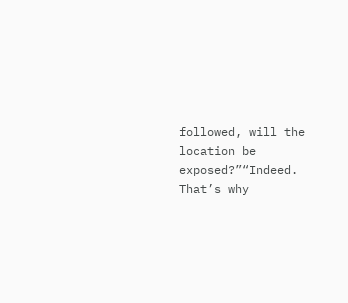followed, will the location be exposed?”“Indeed. That’s why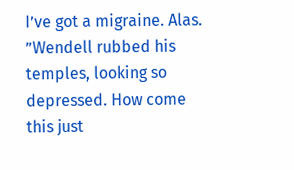I’ve got a migraine. Alas. ”Wendell rubbed his temples, looking so depressed. How come this just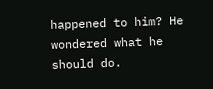happened to him? He wondered what he should do.